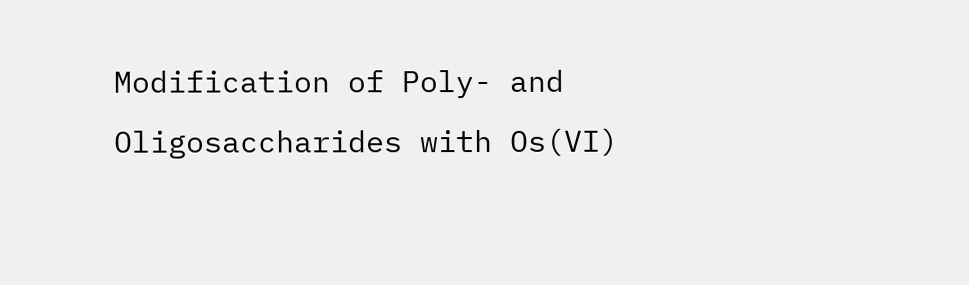Modification of Poly- and Oligosaccharides with Os(VI)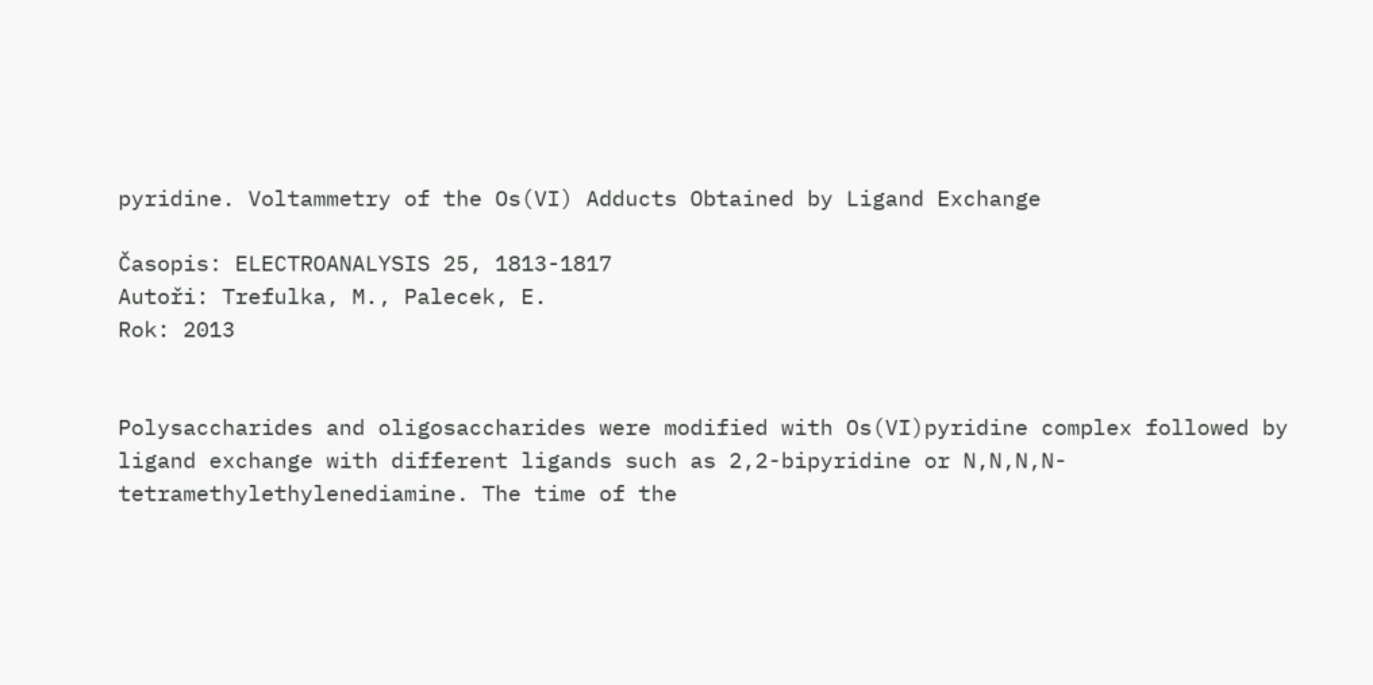pyridine. Voltammetry of the Os(VI) Adducts Obtained by Ligand Exchange

Časopis: ELECTROANALYSIS 25, 1813-1817
Autoři: Trefulka, M., Palecek, E.
Rok: 2013


Polysaccharides and oligosaccharides were modified with Os(VI)pyridine complex followed by ligand exchange with different ligands such as 2,2-bipyridine or N,N,N,N-tetramethylethylenediamine. The time of the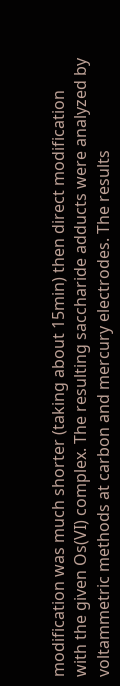modification was much shorter (taking about 15min) then direct modification with the given Os(VI) complex. The resulting saccharide adducts were analyzed by voltammetric methods at carbon and mercury electrodes. The results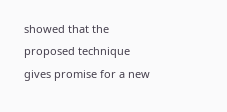showed that the proposed technique gives promise for a new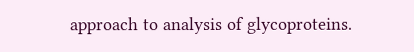approach to analysis of glycoproteins.